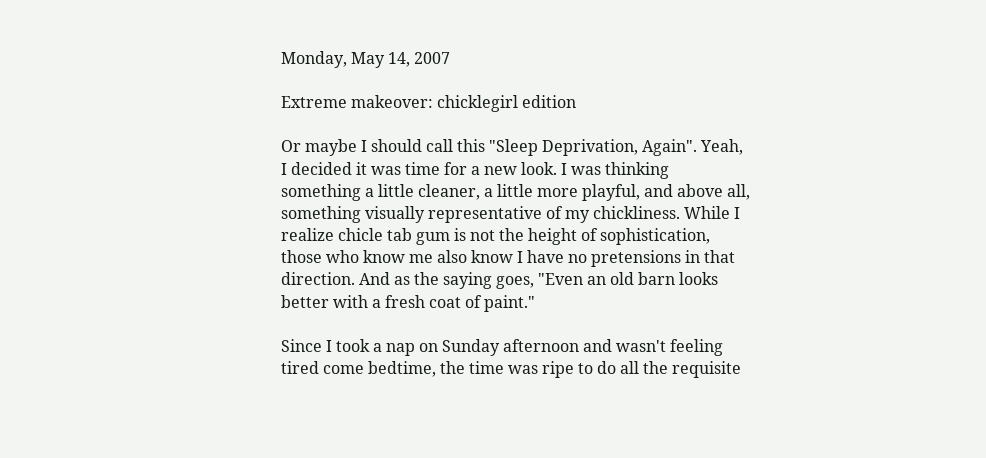Monday, May 14, 2007

Extreme makeover: chicklegirl edition

Or maybe I should call this "Sleep Deprivation, Again". Yeah, I decided it was time for a new look. I was thinking something a little cleaner, a little more playful, and above all, something visually representative of my chickliness. While I realize chicle tab gum is not the height of sophistication, those who know me also know I have no pretensions in that direction. And as the saying goes, "Even an old barn looks better with a fresh coat of paint."

Since I took a nap on Sunday afternoon and wasn't feeling tired come bedtime, the time was ripe to do all the requisite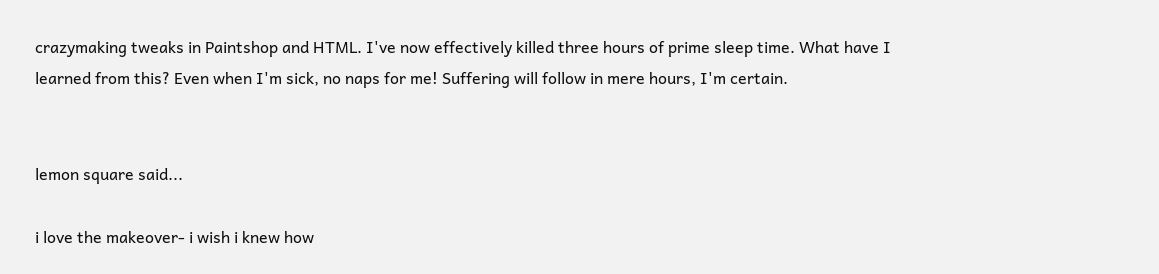crazymaking tweaks in Paintshop and HTML. I've now effectively killed three hours of prime sleep time. What have I learned from this? Even when I'm sick, no naps for me! Suffering will follow in mere hours, I'm certain.


lemon square said...

i love the makeover- i wish i knew how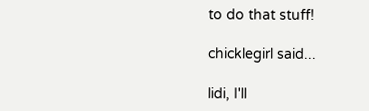to do that stuff!

chicklegirl said...

lidi, I'll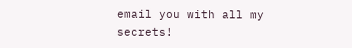email you with all my secrets!